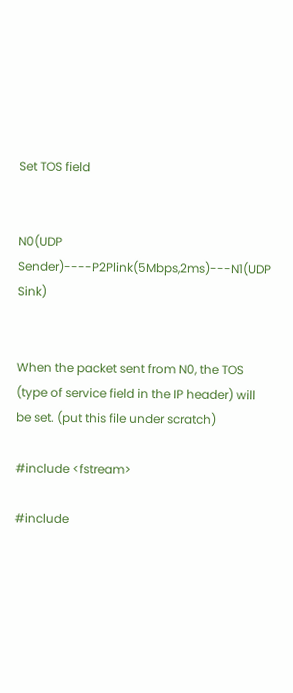Set TOS field


N0(UDP Sender)----P2Plink(5Mbps,2ms)---N1(UDP Sink)


When the packet sent from N0, the TOS (type of service field in the IP header) will be set. (put this file under scratch)

#include <fstream>

#include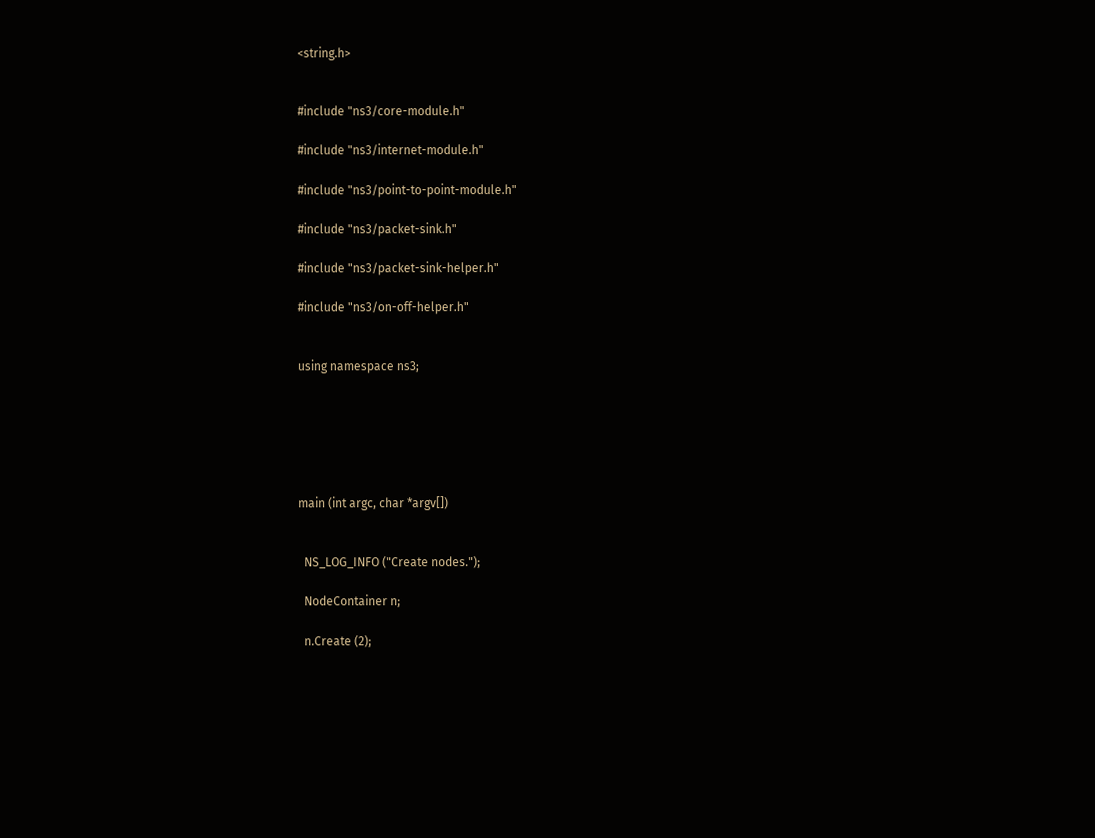<string.h>


#include "ns3/core-module.h"

#include "ns3/internet-module.h"

#include "ns3/point-to-point-module.h"

#include "ns3/packet-sink.h"

#include "ns3/packet-sink-helper.h"

#include "ns3/on-off-helper.h"


using namespace ns3;






main (int argc, char *argv[])


  NS_LOG_INFO ("Create nodes.");

  NodeContainer n;

  n.Create (2);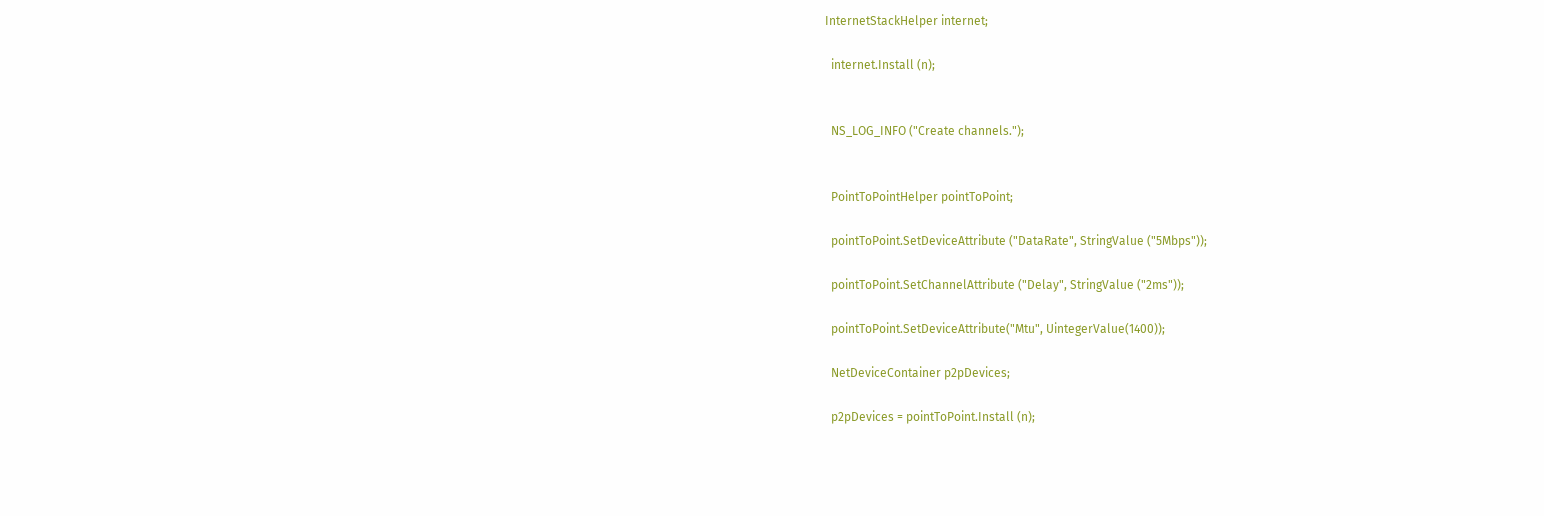InternetStackHelper internet;

  internet.Install (n);


  NS_LOG_INFO ("Create channels.");


  PointToPointHelper pointToPoint;

  pointToPoint.SetDeviceAttribute ("DataRate", StringValue ("5Mbps"));

  pointToPoint.SetChannelAttribute ("Delay", StringValue ("2ms"));

  pointToPoint.SetDeviceAttribute("Mtu", UintegerValue(1400));

  NetDeviceContainer p2pDevices;

  p2pDevices = pointToPoint.Install (n);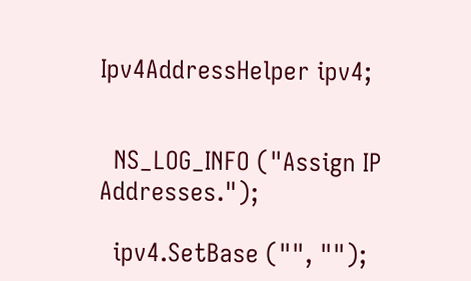Ipv4AddressHelper ipv4;


  NS_LOG_INFO ("Assign IP Addresses.");

  ipv4.SetBase ("", "");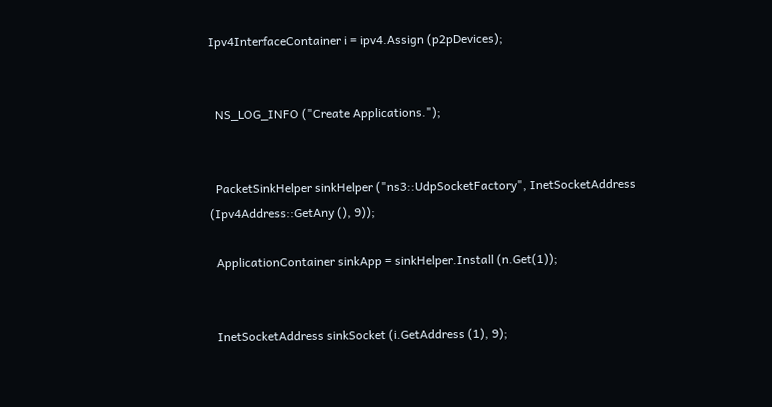Ipv4InterfaceContainer i = ipv4.Assign (p2pDevices);


  NS_LOG_INFO ("Create Applications.");


  PacketSinkHelper sinkHelper ("ns3::UdpSocketFactory", InetSocketAddress (Ipv4Address::GetAny (), 9));

  ApplicationContainer sinkApp = sinkHelper.Install (n.Get(1));


  InetSocketAddress sinkSocket (i.GetAddress (1), 9);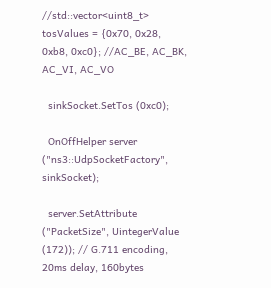//std::vector<uint8_t> tosValues = {0x70, 0x28, 0xb8, 0xc0}; //AC_BE, AC_BK, AC_VI, AC_VO

  sinkSocket.SetTos (0xc0);

  OnOffHelper server ("ns3::UdpSocketFactory", sinkSocket);

  server.SetAttribute ("PacketSize", UintegerValue (172)); // G.711 encoding, 20ms delay, 160bytes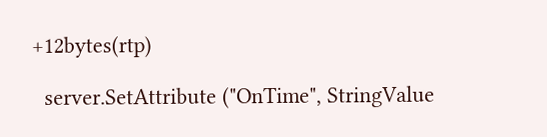+12bytes(rtp)

  server.SetAttribute ("OnTime", StringValue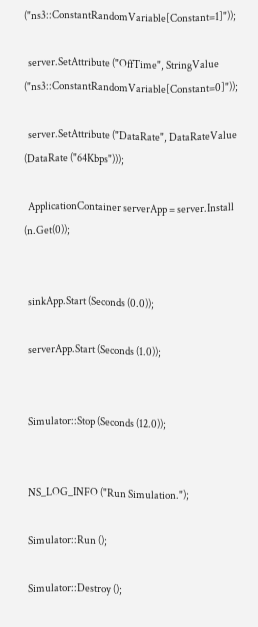("ns3::ConstantRandomVariable[Constant=1]"));

  server.SetAttribute ("OffTime", StringValue ("ns3::ConstantRandomVariable[Constant=0]"));

  server.SetAttribute ("DataRate", DataRateValue (DataRate ("64Kbps")));

  ApplicationContainer serverApp = server.Install (n.Get(0));


  sinkApp.Start (Seconds (0.0));

  serverApp.Start (Seconds (1.0));


  Simulator::Stop (Seconds (12.0));


  NS_LOG_INFO ("Run Simulation.");

  Simulator::Run ();

  Simulator::Destroy ();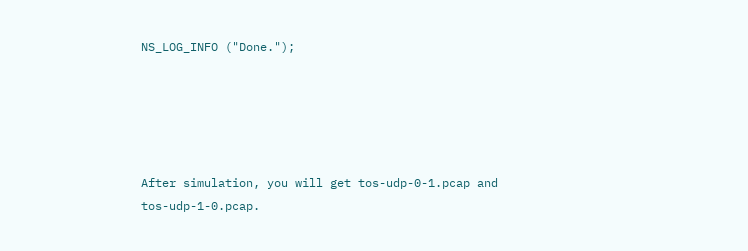NS_LOG_INFO ("Done.");





After simulation, you will get tos-udp-0-1.pcap and tos-udp-1-0.pcap.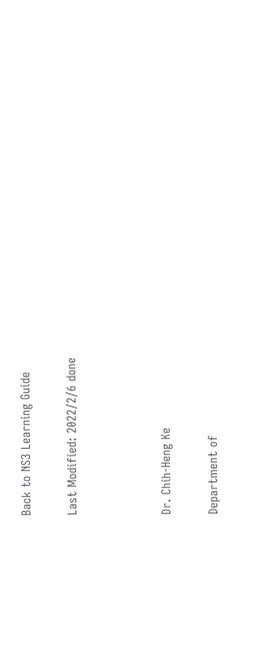Back to NS3 Learning Guide

Last Modified: 2022/2/6 done



Dr. Chih-Heng Ke

Department of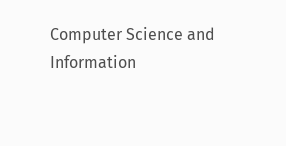Computer Science and Information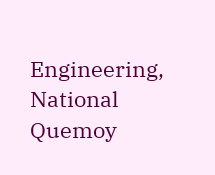Engineering, National Quemoy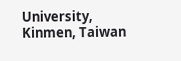University, Kinmen, Taiwan